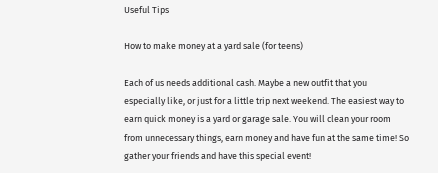Useful Tips

How to make money at a yard sale (for teens)

Each of us needs additional cash. Maybe a new outfit that you especially like, or just for a little trip next weekend. The easiest way to earn quick money is a yard or garage sale. You will clean your room from unnecessary things, earn money and have fun at the same time! So gather your friends and have this special event!